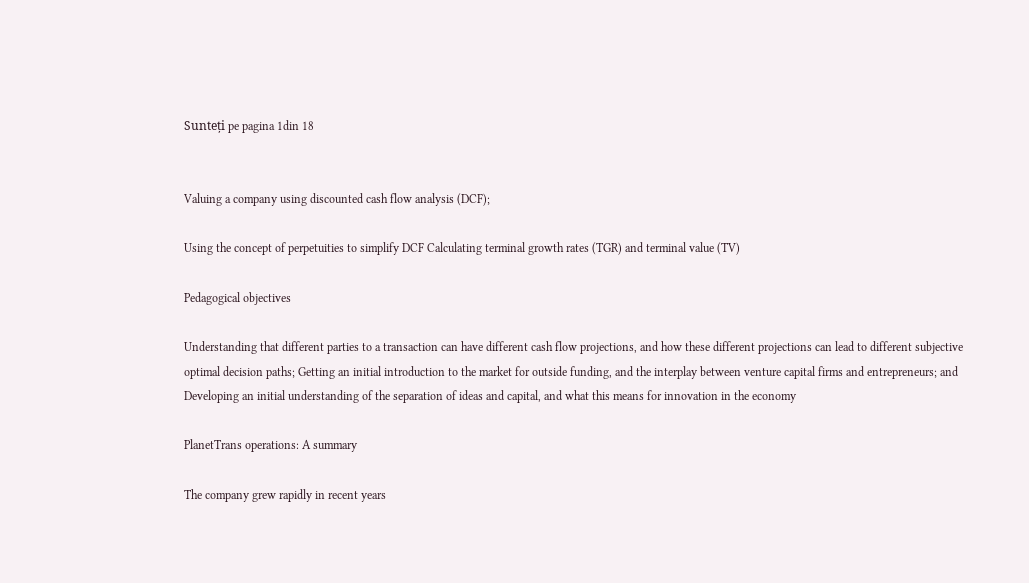Sunteți pe pagina 1din 18


Valuing a company using discounted cash flow analysis (DCF);

Using the concept of perpetuities to simplify DCF Calculating terminal growth rates (TGR) and terminal value (TV)

Pedagogical objectives

Understanding that different parties to a transaction can have different cash flow projections, and how these different projections can lead to different subjective optimal decision paths; Getting an initial introduction to the market for outside funding, and the interplay between venture capital firms and entrepreneurs; and Developing an initial understanding of the separation of ideas and capital, and what this means for innovation in the economy

PlanetTrans operations: A summary

The company grew rapidly in recent years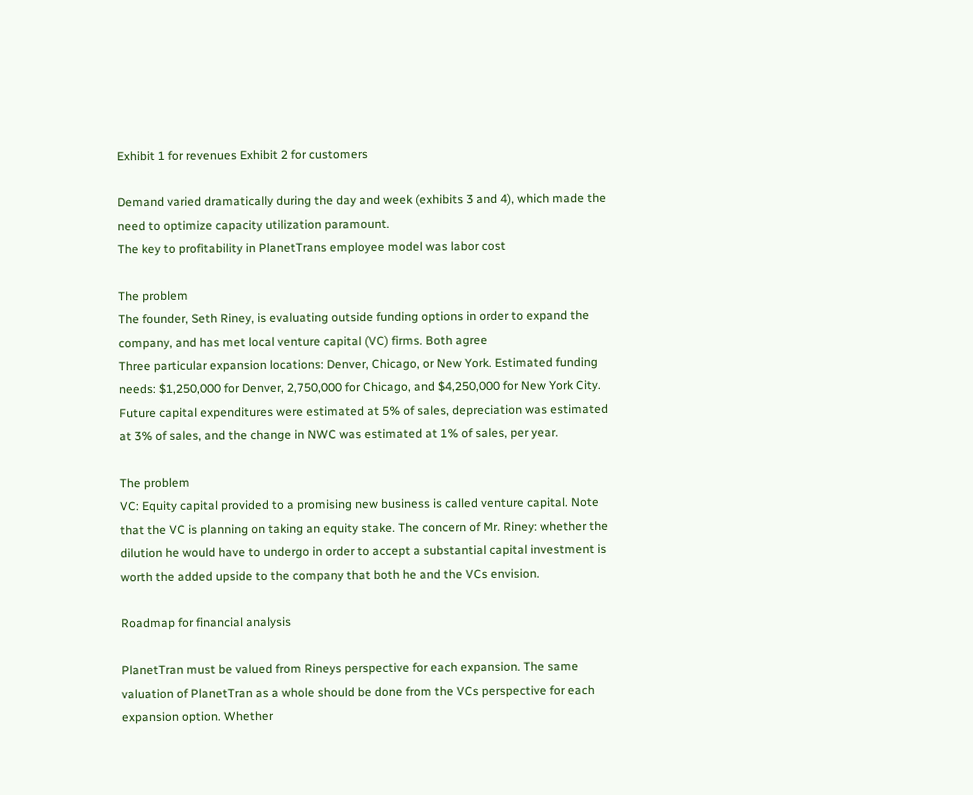Exhibit 1 for revenues Exhibit 2 for customers

Demand varied dramatically during the day and week (exhibits 3 and 4), which made the need to optimize capacity utilization paramount.
The key to profitability in PlanetTrans employee model was labor cost

The problem
The founder, Seth Riney, is evaluating outside funding options in order to expand the company, and has met local venture capital (VC) firms. Both agree
Three particular expansion locations: Denver, Chicago, or New York. Estimated funding needs: $1,250,000 for Denver, 2,750,000 for Chicago, and $4,250,000 for New York City. Future capital expenditures were estimated at 5% of sales, depreciation was estimated at 3% of sales, and the change in NWC was estimated at 1% of sales, per year.

The problem
VC: Equity capital provided to a promising new business is called venture capital. Note that the VC is planning on taking an equity stake. The concern of Mr. Riney: whether the dilution he would have to undergo in order to accept a substantial capital investment is worth the added upside to the company that both he and the VCs envision.

Roadmap for financial analysis

PlanetTran must be valued from Rineys perspective for each expansion. The same valuation of PlanetTran as a whole should be done from the VCs perspective for each expansion option. Whether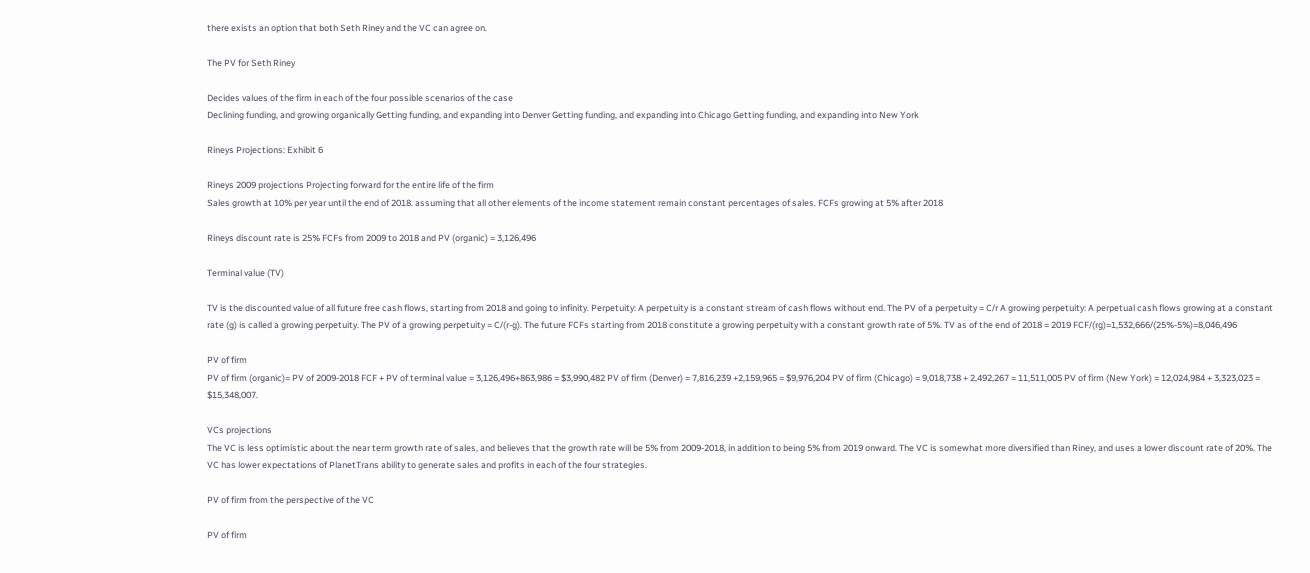there exists an option that both Seth Riney and the VC can agree on.

The PV for Seth Riney

Decides values of the firm in each of the four possible scenarios of the case
Declining funding, and growing organically Getting funding, and expanding into Denver Getting funding, and expanding into Chicago Getting funding, and expanding into New York

Rineys Projections: Exhibit 6

Rineys 2009 projections Projecting forward for the entire life of the firm
Sales growth at 10% per year until the end of 2018. assuming that all other elements of the income statement remain constant percentages of sales. FCFs growing at 5% after 2018

Rineys discount rate is 25% FCFs from 2009 to 2018 and PV (organic) = 3,126,496

Terminal value (TV)

TV is the discounted value of all future free cash flows, starting from 2018 and going to infinity. Perpetuity: A perpetuity is a constant stream of cash flows without end. The PV of a perpetuity = C/r A growing perpetuity: A perpetual cash flows growing at a constant rate (g) is called a growing perpetuity. The PV of a growing perpetuity = C/(r-g). The future FCFs starting from 2018 constitute a growing perpetuity with a constant growth rate of 5%. TV as of the end of 2018 = 2019 FCF/(rg)=1,532,666/(25%-5%)=8,046,496

PV of firm
PV of firm (organic)= PV of 2009-2018 FCF + PV of terminal value = 3,126,496+863,986 = $3,990,482 PV of firm (Denver) = 7,816,239 +2,159,965 = $9,976,204 PV of firm (Chicago) = 9,018,738 + 2,492,267 = 11,511,005 PV of firm (New York) = 12,024,984 + 3,323,023 = $15,348,007.

VCs projections
The VC is less optimistic about the near term growth rate of sales, and believes that the growth rate will be 5% from 2009-2018, in addition to being 5% from 2019 onward. The VC is somewhat more diversified than Riney, and uses a lower discount rate of 20%. The VC has lower expectations of PlanetTrans ability to generate sales and profits in each of the four strategies.

PV of firm from the perspective of the VC

PV of firm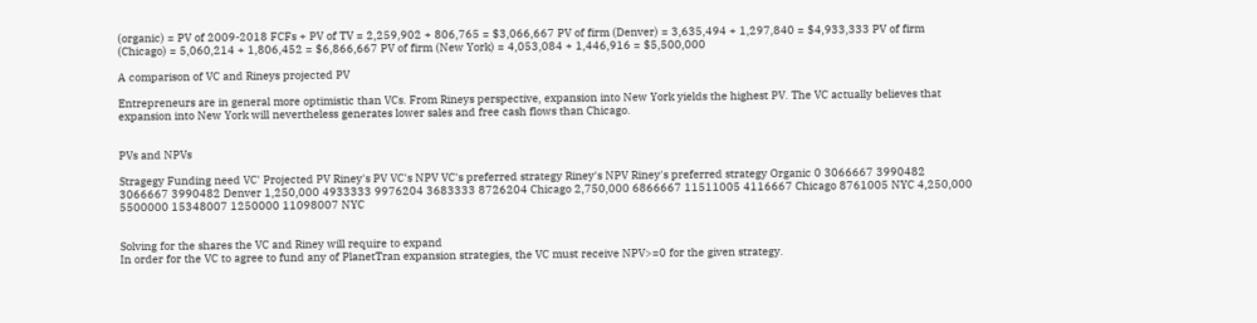(organic) = PV of 2009-2018 FCFs + PV of TV = 2,259,902 + 806,765 = $3,066,667 PV of firm (Denver) = 3,635,494 + 1,297,840 = $4,933,333 PV of firm (Chicago) = 5,060,214 + 1,806,452 = $6,866,667 PV of firm (New York) = 4,053,084 + 1,446,916 = $5,500,000

A comparison of VC and Rineys projected PV

Entrepreneurs are in general more optimistic than VCs. From Rineys perspective, expansion into New York yields the highest PV. The VC actually believes that expansion into New York will nevertheless generates lower sales and free cash flows than Chicago.


PVs and NPVs

Stragegy Funding need VC' Projected PV Riney's PV VC's NPV VC's preferred strategy Riney's NPV Riney's preferred strategy Organic 0 3066667 3990482 3066667 3990482 Denver 1,250,000 4933333 9976204 3683333 8726204 Chicago 2,750,000 6866667 11511005 4116667 Chicago 8761005 NYC 4,250,000 5500000 15348007 1250000 11098007 NYC


Solving for the shares the VC and Riney will require to expand
In order for the VC to agree to fund any of PlanetTran expansion strategies, the VC must receive NPV>=0 for the given strategy.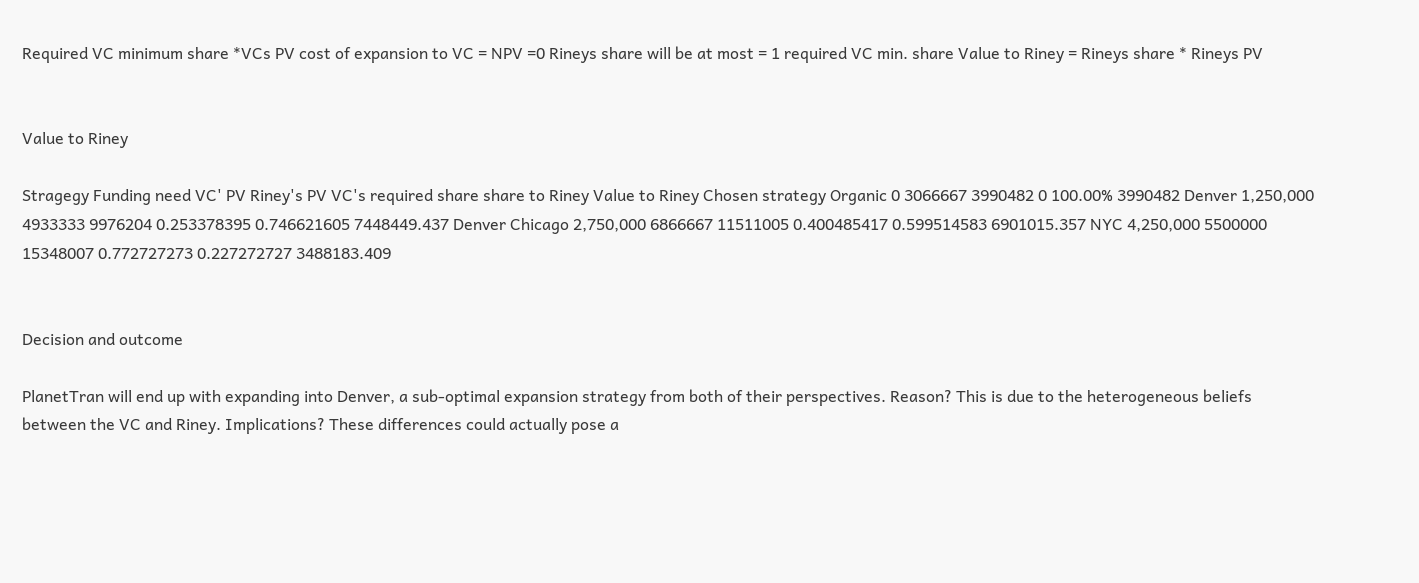Required VC minimum share *VCs PV cost of expansion to VC = NPV =0 Rineys share will be at most = 1 required VC min. share Value to Riney = Rineys share * Rineys PV


Value to Riney

Stragegy Funding need VC' PV Riney's PV VC's required share share to Riney Value to Riney Chosen strategy Organic 0 3066667 3990482 0 100.00% 3990482 Denver 1,250,000 4933333 9976204 0.253378395 0.746621605 7448449.437 Denver Chicago 2,750,000 6866667 11511005 0.400485417 0.599514583 6901015.357 NYC 4,250,000 5500000 15348007 0.772727273 0.227272727 3488183.409


Decision and outcome

PlanetTran will end up with expanding into Denver, a sub-optimal expansion strategy from both of their perspectives. Reason? This is due to the heterogeneous beliefs between the VC and Riney. Implications? These differences could actually pose a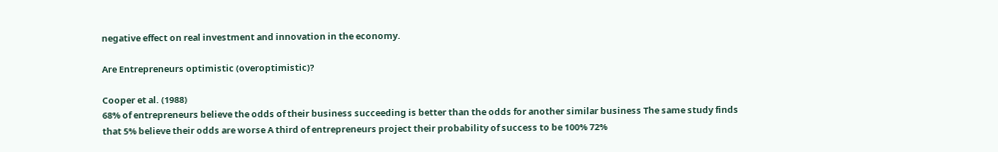negative effect on real investment and innovation in the economy.

Are Entrepreneurs optimistic (overoptimistic)?

Cooper et al. (1988)
68% of entrepreneurs believe the odds of their business succeeding is better than the odds for another similar business The same study finds that 5% believe their odds are worse A third of entrepreneurs project their probability of success to be 100% 72%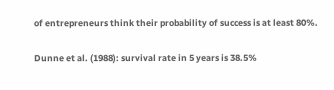of entrepreneurs think their probability of success is at least 80%.

Dunne et al. (1988): survival rate in 5 years is 38.5%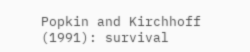Popkin and Kirchhoff (1991): survival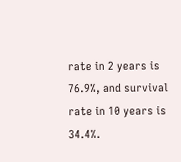rate in 2 years is 76.9%, and survival rate in 10 years is 34.4%.